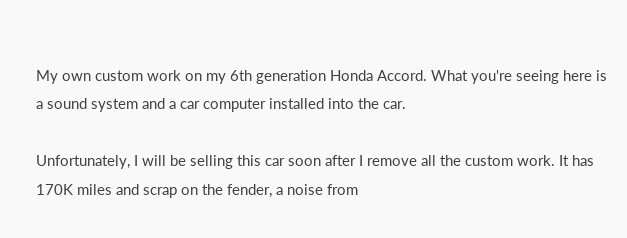My own custom work on my 6th generation Honda Accord. What you're seeing here is a sound system and a car computer installed into the car.

Unfortunately, I will be selling this car soon after I remove all the custom work. It has 170K miles and scrap on the fender, a noise from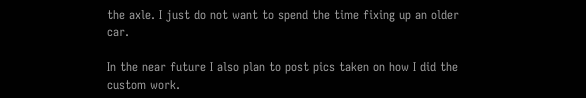the axle. I just do not want to spend the time fixing up an older car.

In the near future I also plan to post pics taken on how I did the custom work.